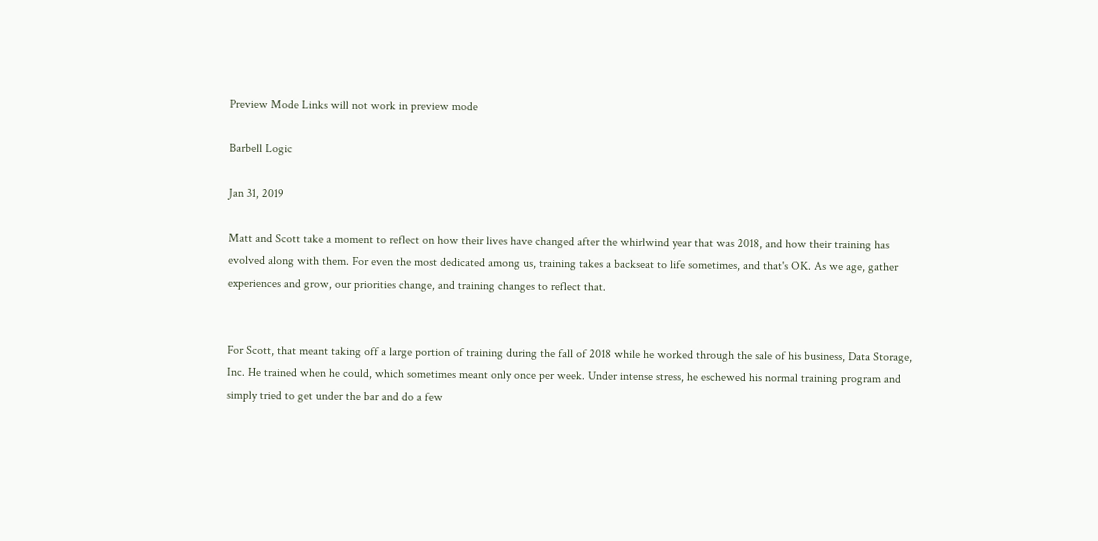Preview Mode Links will not work in preview mode

Barbell Logic

Jan 31, 2019

Matt and Scott take a moment to reflect on how their lives have changed after the whirlwind year that was 2018, and how their training has evolved along with them. For even the most dedicated among us, training takes a backseat to life sometimes, and that's OK. As we age, gather experiences and grow, our priorities change, and training changes to reflect that.


For Scott, that meant taking off a large portion of training during the fall of 2018 while he worked through the sale of his business, Data Storage, Inc. He trained when he could, which sometimes meant only once per week. Under intense stress, he eschewed his normal training program and simply tried to get under the bar and do a few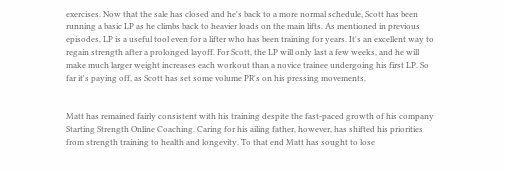exercises. Now that the sale has closed and he's back to a more normal schedule, Scott has been running a basic LP as he climbs back to heavier loads on the main lifts. As mentioned in previous episodes, LP is a useful tool even for a lifter who has been training for years. It's an excellent way to regain strength after a prolonged layoff. For Scott, the LP will only last a few weeks, and he will make much larger weight increases each workout than a novice trainee undergoing his first LP. So far it's paying off, as Scott has set some volume PR's on his pressing movements.


Matt has remained fairly consistent with his training despite the fast-paced growth of his company Starting Strength Online Coaching. Caring for his ailing father, however, has shifted his priorities from strength training to health and longevity. To that end Matt has sought to lose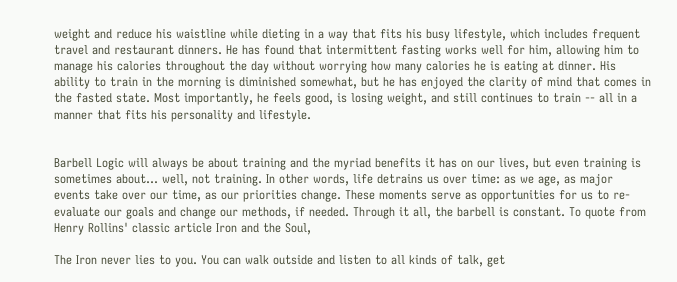weight and reduce his waistline while dieting in a way that fits his busy lifestyle, which includes frequent travel and restaurant dinners. He has found that intermittent fasting works well for him, allowing him to manage his calories throughout the day without worrying how many calories he is eating at dinner. His ability to train in the morning is diminished somewhat, but he has enjoyed the clarity of mind that comes in the fasted state. Most importantly, he feels good, is losing weight, and still continues to train -- all in a manner that fits his personality and lifestyle.


Barbell Logic will always be about training and the myriad benefits it has on our lives, but even training is sometimes about... well, not training. In other words, life detrains us over time: as we age, as major events take over our time, as our priorities change. These moments serve as opportunities for us to re-evaluate our goals and change our methods, if needed. Through it all, the barbell is constant. To quote from Henry Rollins' classic article Iron and the Soul,

The Iron never lies to you. You can walk outside and listen to all kinds of talk, get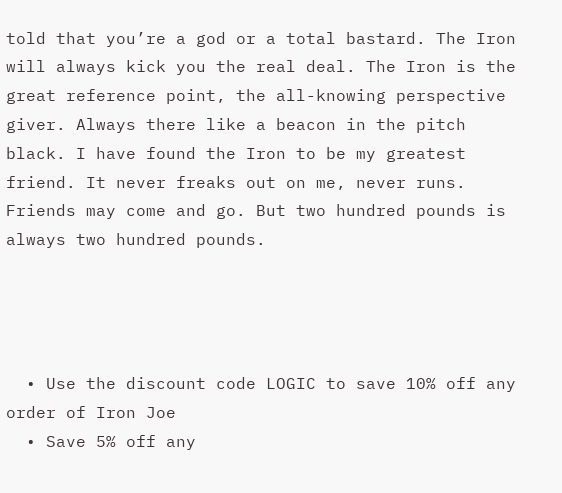told that you’re a god or a total bastard. The Iron will always kick you the real deal. The Iron is the great reference point, the all-knowing perspective giver. Always there like a beacon in the pitch black. I have found the Iron to be my greatest friend. It never freaks out on me, never runs. Friends may come and go. But two hundred pounds is always two hundred pounds.




  • Use the discount code LOGIC to save 10% off any order of Iron Joe
  • Save 5% off any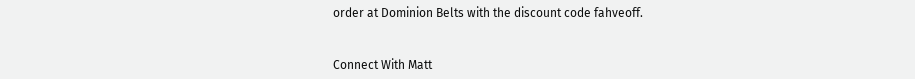order at Dominion Belts with the discount code fahveoff.


Connect With Matt